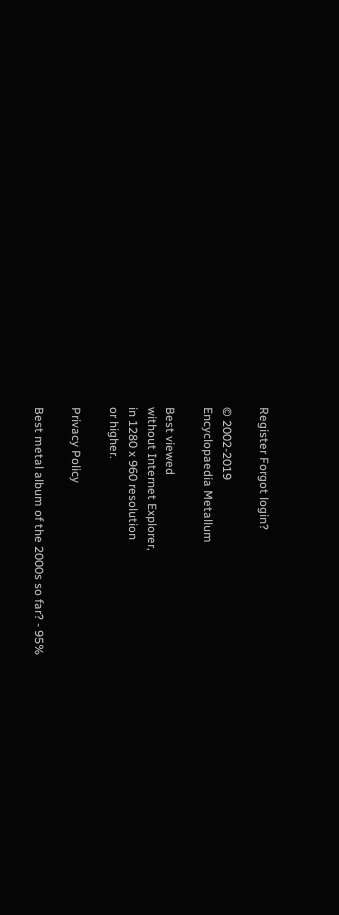Register Forgot login?

© 2002-2019
Encyclopaedia Metallum

Best viewed
without Internet Explorer,
in 1280 x 960 resolution
or higher.

Privacy Policy

Best metal album of the 2000s so far? - 95%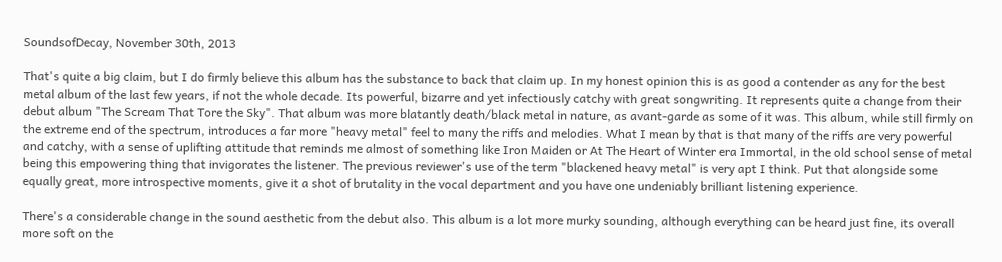SoundsofDecay, November 30th, 2013

That's quite a big claim, but I do firmly believe this album has the substance to back that claim up. In my honest opinion this is as good a contender as any for the best metal album of the last few years, if not the whole decade. Its powerful, bizarre and yet infectiously catchy with great songwriting. It represents quite a change from their debut album "The Scream That Tore the Sky". That album was more blatantly death/black metal in nature, as avant-garde as some of it was. This album, while still firmly on the extreme end of the spectrum, introduces a far more "heavy metal" feel to many the riffs and melodies. What I mean by that is that many of the riffs are very powerful and catchy, with a sense of uplifting attitude that reminds me almost of something like Iron Maiden or At The Heart of Winter era Immortal, in the old school sense of metal being this empowering thing that invigorates the listener. The previous reviewer's use of the term "blackened heavy metal" is very apt I think. Put that alongside some equally great, more introspective moments, give it a shot of brutality in the vocal department and you have one undeniably brilliant listening experience.

There's a considerable change in the sound aesthetic from the debut also. This album is a lot more murky sounding, although everything can be heard just fine, its overall more soft on the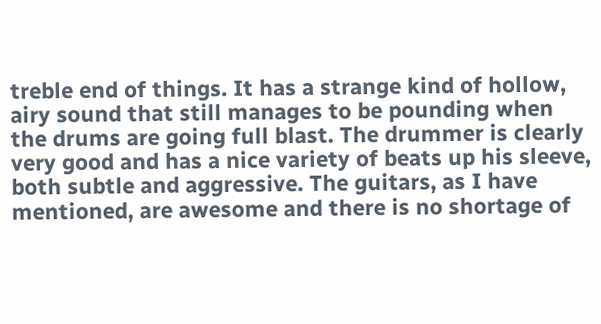treble end of things. It has a strange kind of hollow, airy sound that still manages to be pounding when the drums are going full blast. The drummer is clearly very good and has a nice variety of beats up his sleeve, both subtle and aggressive. The guitars, as I have mentioned, are awesome and there is no shortage of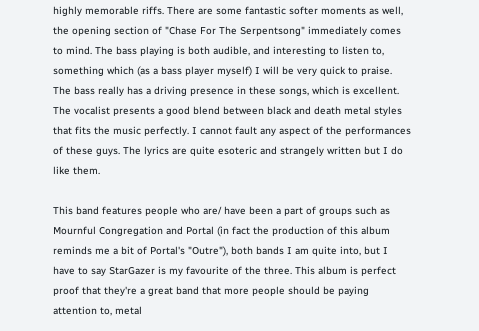highly memorable riffs. There are some fantastic softer moments as well, the opening section of "Chase For The Serpentsong" immediately comes to mind. The bass playing is both audible, and interesting to listen to, something which (as a bass player myself) I will be very quick to praise. The bass really has a driving presence in these songs, which is excellent. The vocalist presents a good blend between black and death metal styles that fits the music perfectly. I cannot fault any aspect of the performances of these guys. The lyrics are quite esoteric and strangely written but I do like them.

This band features people who are/ have been a part of groups such as Mournful Congregation and Portal (in fact the production of this album reminds me a bit of Portal's "Outre"), both bands I am quite into, but I have to say StarGazer is my favourite of the three. This album is perfect proof that they're a great band that more people should be paying attention to, metal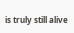is truly still alive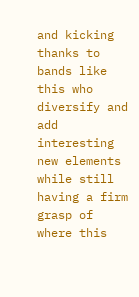and kicking thanks to bands like this who diversify and add interesting new elements while still having a firm grasp of where this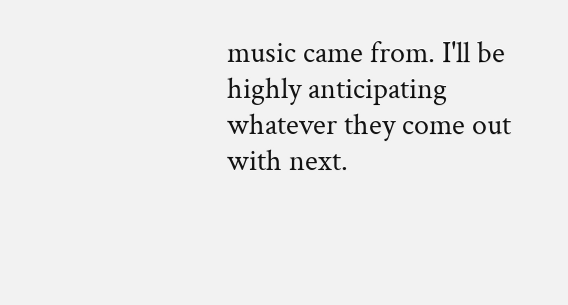music came from. I'll be highly anticipating whatever they come out with next.